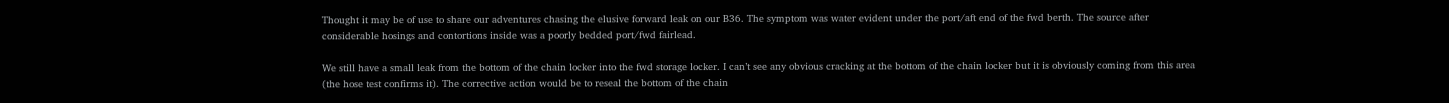Thought it may be of use to share our adventures chasing the elusive forward leak on our B36. The symptom was water evident under the port/aft end of the fwd berth. The source after considerable hosings and contortions inside was a poorly bedded port/fwd fairlead.

We still have a small leak from the bottom of the chain locker into the fwd storage locker. I can’t see any obvious cracking at the bottom of the chain locker but it is obviously coming from this area (the hose test confirms it). The corrective action would be to reseal the bottom of the chain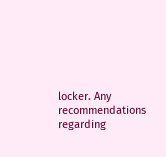locker. Any recommendations regarding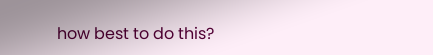how best to do this?